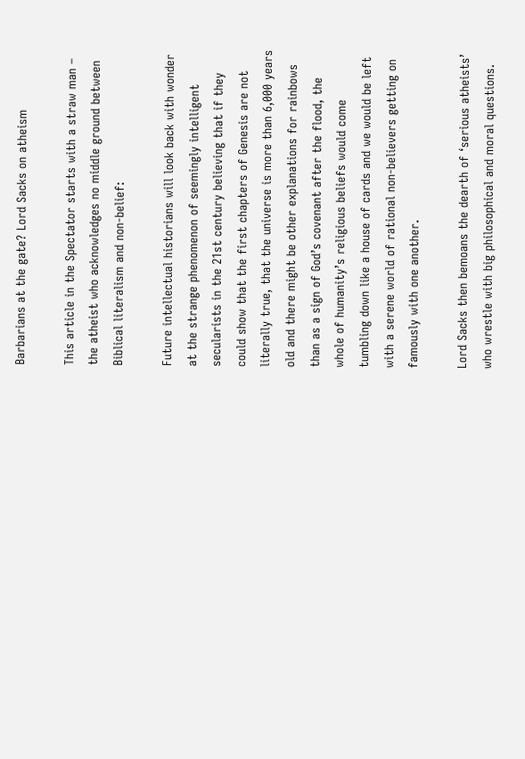Barbarians at the gate? Lord Sacks on atheism

This article in the Spectator starts with a straw man – the atheist who acknowledges no middle ground between Biblical literalism and non-belief:

Future intellectual historians will look back with wonder at the strange phenomenon of seemingly intelligent secularists in the 21st century believing that if they could show that the first chapters of Genesis are not literally true, that the universe is more than 6,000 years old and there might be other explanations for rainbows than as a sign of God’s covenant after the flood, the whole of humanity’s religious beliefs would come tumbling down like a house of cards and we would be left with a serene world of rational non-believers getting on famously with one another.

Lord Sacks then bemoans the dearth of ‘serious atheists’ who wrestle with big philosophical and moral questions.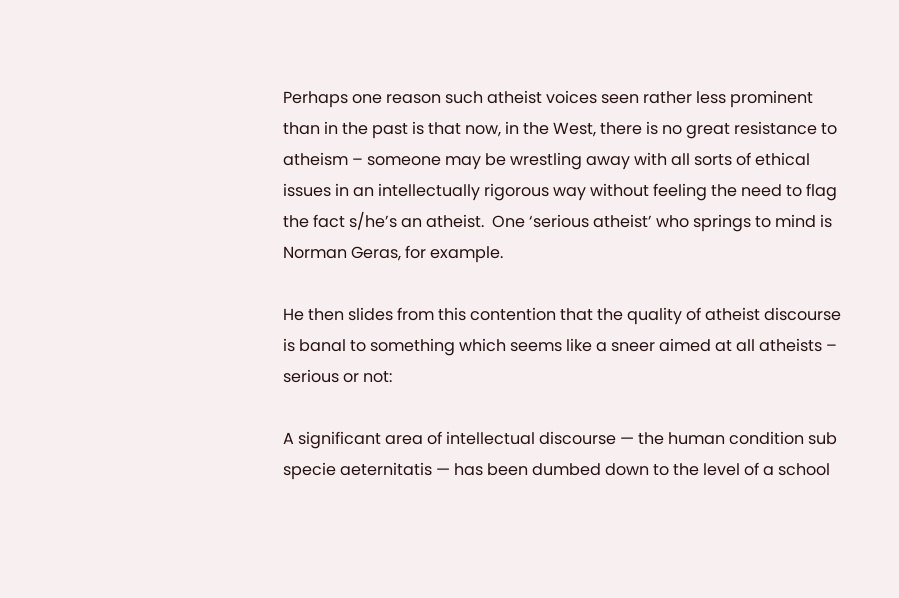Perhaps one reason such atheist voices seen rather less prominent than in the past is that now, in the West, there is no great resistance to atheism – someone may be wrestling away with all sorts of ethical issues in an intellectually rigorous way without feeling the need to flag the fact s/he’s an atheist.  One ‘serious atheist’ who springs to mind is Norman Geras, for example.

He then slides from this contention that the quality of atheist discourse is banal to something which seems like a sneer aimed at all atheists – serious or not:

A significant area of intellectual discourse — the human condition sub specie aeternitatis — has been dumbed down to the level of a school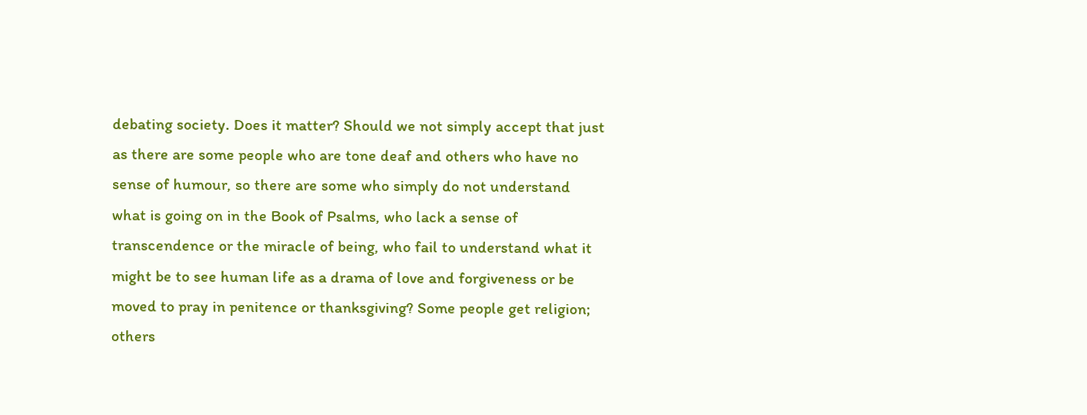debating society. Does it matter? Should we not simply accept that just as there are some people who are tone deaf and others who have no sense of humour, so there are some who simply do not understand what is going on in the Book of Psalms, who lack a sense of transcendence or the miracle of being, who fail to understand what it might be to see human life as a drama of love and forgiveness or be moved to pray in penitence or thanksgiving? Some people get religion; others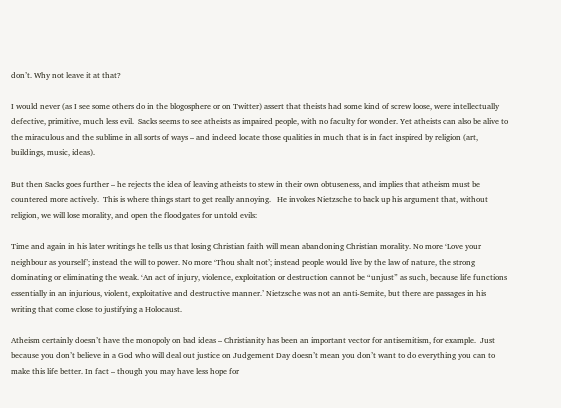don’t. Why not leave it at that?

I would never (as I see some others do in the blogosphere or on Twitter) assert that theists had some kind of screw loose, were intellectually defective, primitive, much less evil.  Sacks seems to see atheists as impaired people, with no faculty for wonder. Yet atheists can also be alive to the miraculous and the sublime in all sorts of ways – and indeed locate those qualities in much that is in fact inspired by religion (art, buildings, music, ideas).

But then Sacks goes further – he rejects the idea of leaving atheists to stew in their own obtuseness, and implies that atheism must be countered more actively.  This is where things start to get really annoying.   He invokes Nietzsche to back up his argument that, without religion, we will lose morality, and open the floodgates for untold evils:

Time and again in his later writings he tells us that losing Christian faith will mean abandoning Christian morality. No more ‘Love your neighbour as yourself’; instead the will to power. No more ‘Thou shalt not’; instead people would live by the law of nature, the strong dominating or eliminating the weak. ‘An act of injury, violence, exploitation or destruction cannot be “unjust” as such, because life functions essentially in an injurious, violent, exploitative and destructive manner.’ Nietzsche was not an anti-Semite, but there are passages in his writing that come close to justifying a Holocaust.

Atheism certainly doesn’t have the monopoly on bad ideas – Christianity has been an important vector for antisemitism, for example.  Just because you don’t believe in a God who will deal out justice on Judgement Day doesn’t mean you don’t want to do everything you can to make this life better. In fact – though you may have less hope for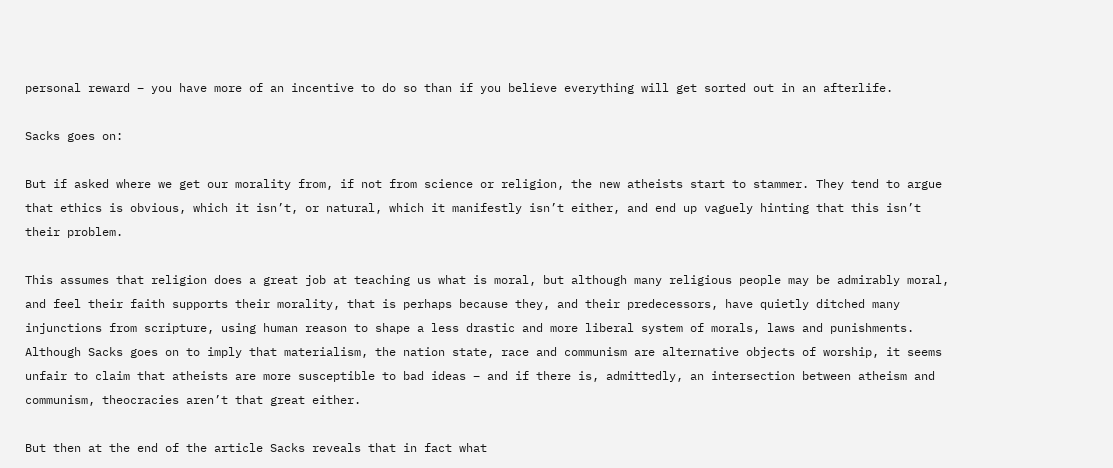personal reward – you have more of an incentive to do so than if you believe everything will get sorted out in an afterlife.

Sacks goes on:

But if asked where we get our morality from, if not from science or religion, the new atheists start to stammer. They tend to argue that ethics is obvious, which it isn’t, or natural, which it manifestly isn’t either, and end up vaguely hinting that this isn’t their problem.

This assumes that religion does a great job at teaching us what is moral, but although many religious people may be admirably moral, and feel their faith supports their morality, that is perhaps because they, and their predecessors, have quietly ditched many injunctions from scripture, using human reason to shape a less drastic and more liberal system of morals, laws and punishments.  Although Sacks goes on to imply that materialism, the nation state, race and communism are alternative objects of worship, it seems unfair to claim that atheists are more susceptible to bad ideas – and if there is, admittedly, an intersection between atheism and communism, theocracies aren’t that great either.

But then at the end of the article Sacks reveals that in fact what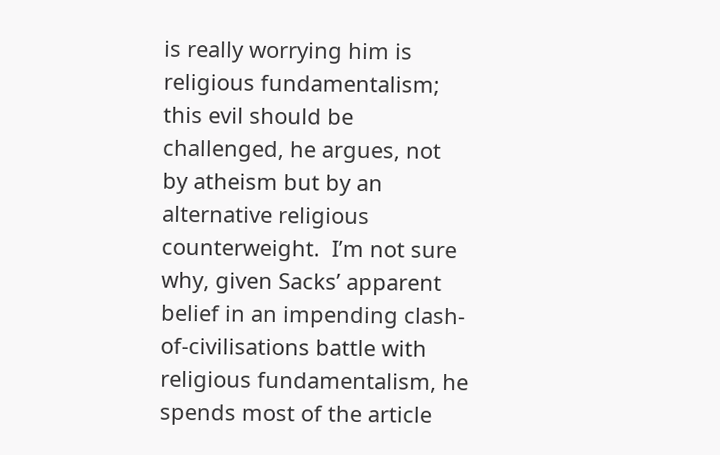is really worrying him is religious fundamentalism; this evil should be challenged, he argues, not by atheism but by an alternative religious counterweight.  I’m not sure why, given Sacks’ apparent belief in an impending clash-of-civilisations battle with religious fundamentalism, he spends most of the article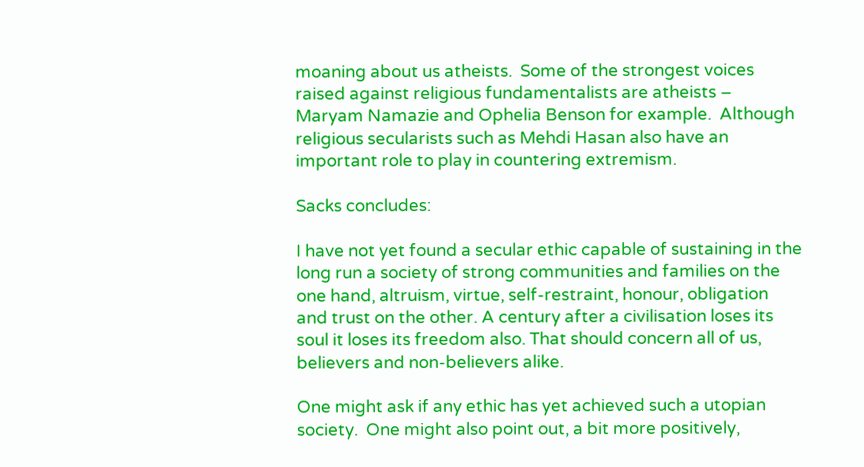moaning about us atheists.  Some of the strongest voices raised against religious fundamentalists are atheists – Maryam Namazie and Ophelia Benson for example.  Although religious secularists such as Mehdi Hasan also have an important role to play in countering extremism.

Sacks concludes:

I have not yet found a secular ethic capable of sustaining in the long run a society of strong communities and families on the one hand, altruism, virtue, self-restraint, honour, obligation and trust on the other. A century after a civilisation loses its soul it loses its freedom also. That should concern all of us, believers and non-believers alike.

One might ask if any ethic has yet achieved such a utopian society.  One might also point out, a bit more positively,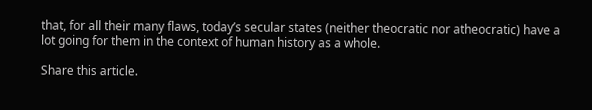that, for all their many flaws, today’s secular states (neither theocratic nor atheocratic) have a lot going for them in the context of human history as a whole.

Share this article.